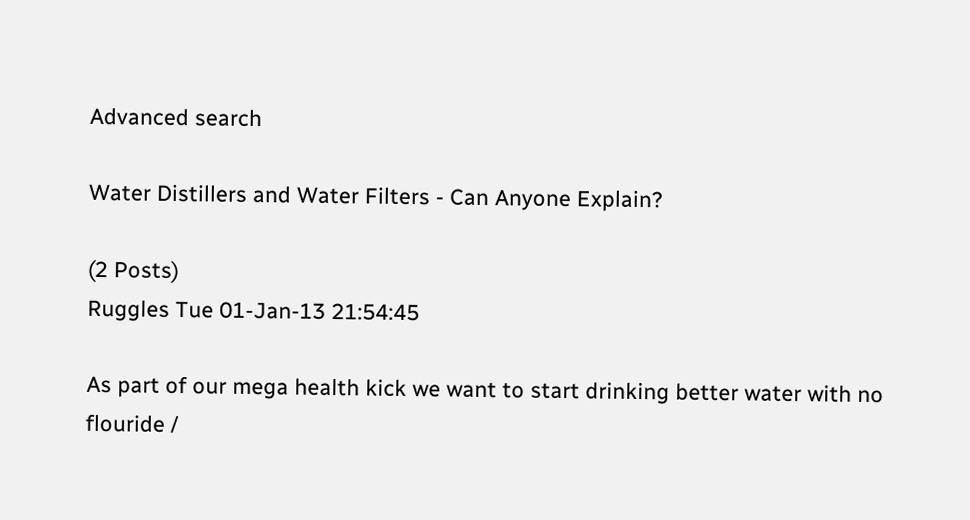Advanced search

Water Distillers and Water Filters - Can Anyone Explain?

(2 Posts)
Ruggles Tue 01-Jan-13 21:54:45

As part of our mega health kick we want to start drinking better water with no flouride /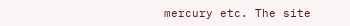mercury etc. The site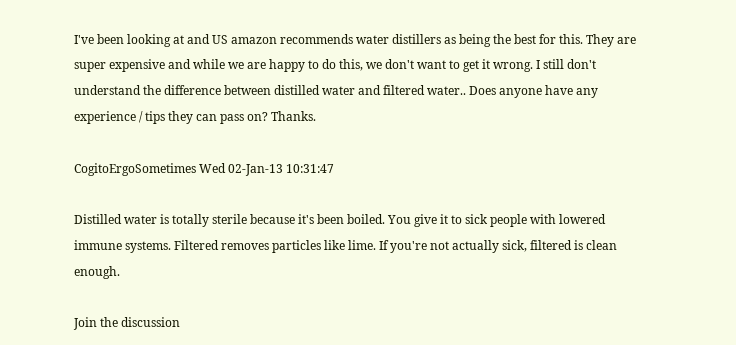I've been looking at and US amazon recommends water distillers as being the best for this. They are super expensive and while we are happy to do this, we don't want to get it wrong. I still don't understand the difference between distilled water and filtered water.. Does anyone have any experience / tips they can pass on? Thanks.

CogitoErgoSometimes Wed 02-Jan-13 10:31:47

Distilled water is totally sterile because it's been boiled. You give it to sick people with lowered immune systems. Filtered removes particles like lime. If you're not actually sick, filtered is clean enough.

Join the discussion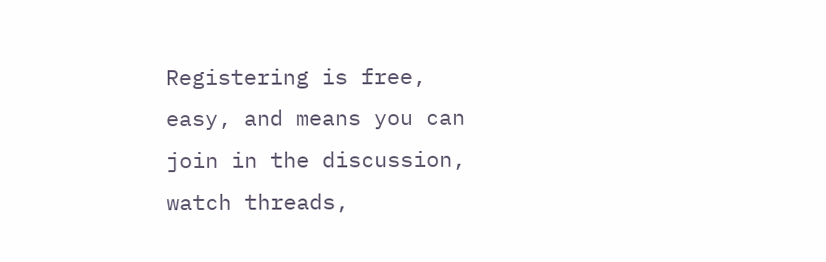Registering is free, easy, and means you can join in the discussion, watch threads,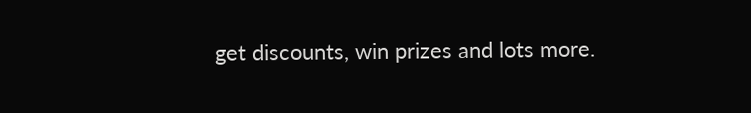get discounts, win prizes and lots more.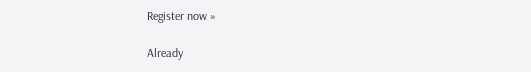Register now »

Already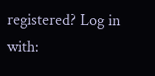registered? Log in with: